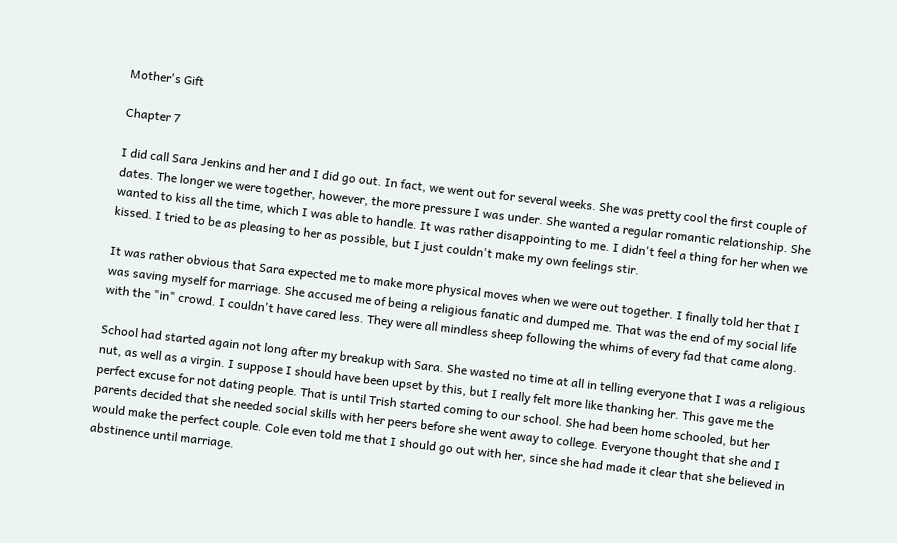Mother's Gift

Chapter 7

I did call Sara Jenkins and her and I did go out. In fact, we went out for several weeks. She was pretty cool the first couple of dates. The longer we were together, however, the more pressure I was under. She wanted a regular romantic relationship. She wanted to kiss all the time, which I was able to handle. It was rather disappointing to me. I didn't feel a thing for her when we kissed. I tried to be as pleasing to her as possible, but I just couldn't make my own feelings stir.

It was rather obvious that Sara expected me to make more physical moves when we were out together. I finally told her that I was saving myself for marriage. She accused me of being a religious fanatic and dumped me. That was the end of my social life with the "in" crowd. I couldn't have cared less. They were all mindless sheep following the whims of every fad that came along.

School had started again not long after my breakup with Sara. She wasted no time at all in telling everyone that I was a religious nut, as well as a virgin. I suppose I should have been upset by this, but I really felt more like thanking her. This gave me the perfect excuse for not dating people. That is until Trish started coming to our school. She had been home schooled, but her parents decided that she needed social skills with her peers before she went away to college. Everyone thought that she and I would make the perfect couple. Cole even told me that I should go out with her, since she had made it clear that she believed in abstinence until marriage.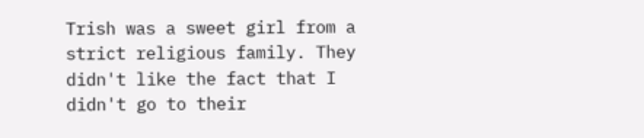Trish was a sweet girl from a strict religious family. They didn't like the fact that I didn't go to their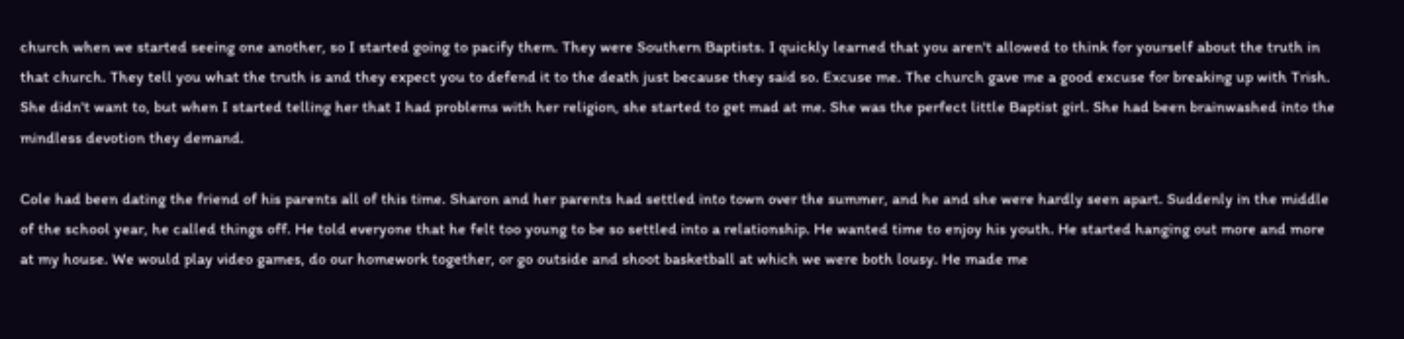church when we started seeing one another, so I started going to pacify them. They were Southern Baptists. I quickly learned that you aren't allowed to think for yourself about the truth in that church. They tell you what the truth is and they expect you to defend it to the death just because they said so. Excuse me. The church gave me a good excuse for breaking up with Trish. She didn't want to, but when I started telling her that I had problems with her religion, she started to get mad at me. She was the perfect little Baptist girl. She had been brainwashed into the mindless devotion they demand.

Cole had been dating the friend of his parents all of this time. Sharon and her parents had settled into town over the summer, and he and she were hardly seen apart. Suddenly in the middle of the school year, he called things off. He told everyone that he felt too young to be so settled into a relationship. He wanted time to enjoy his youth. He started hanging out more and more at my house. We would play video games, do our homework together, or go outside and shoot basketball at which we were both lousy. He made me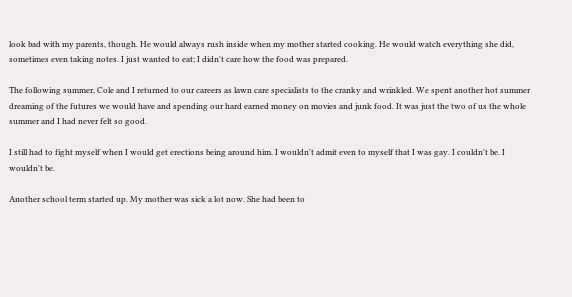look bad with my parents, though. He would always rush inside when my mother started cooking. He would watch everything she did, sometimes even taking notes. I just wanted to eat; I didn't care how the food was prepared.

The following summer, Cole and I returned to our careers as lawn care specialists to the cranky and wrinkled. We spent another hot summer dreaming of the futures we would have and spending our hard earned money on movies and junk food. It was just the two of us the whole summer and I had never felt so good.

I still had to fight myself when I would get erections being around him. I wouldn't admit even to myself that I was gay. I couldn't be. I wouldn't be.

Another school term started up. My mother was sick a lot now. She had been to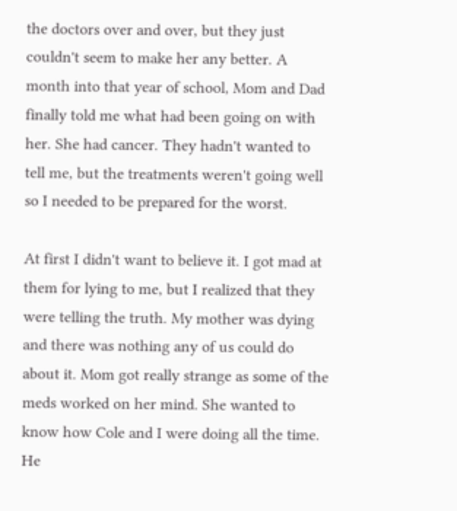the doctors over and over, but they just couldn't seem to make her any better. A month into that year of school, Mom and Dad finally told me what had been going on with her. She had cancer. They hadn't wanted to tell me, but the treatments weren't going well so I needed to be prepared for the worst.

At first I didn't want to believe it. I got mad at them for lying to me, but I realized that they were telling the truth. My mother was dying and there was nothing any of us could do about it. Mom got really strange as some of the meds worked on her mind. She wanted to know how Cole and I were doing all the time. He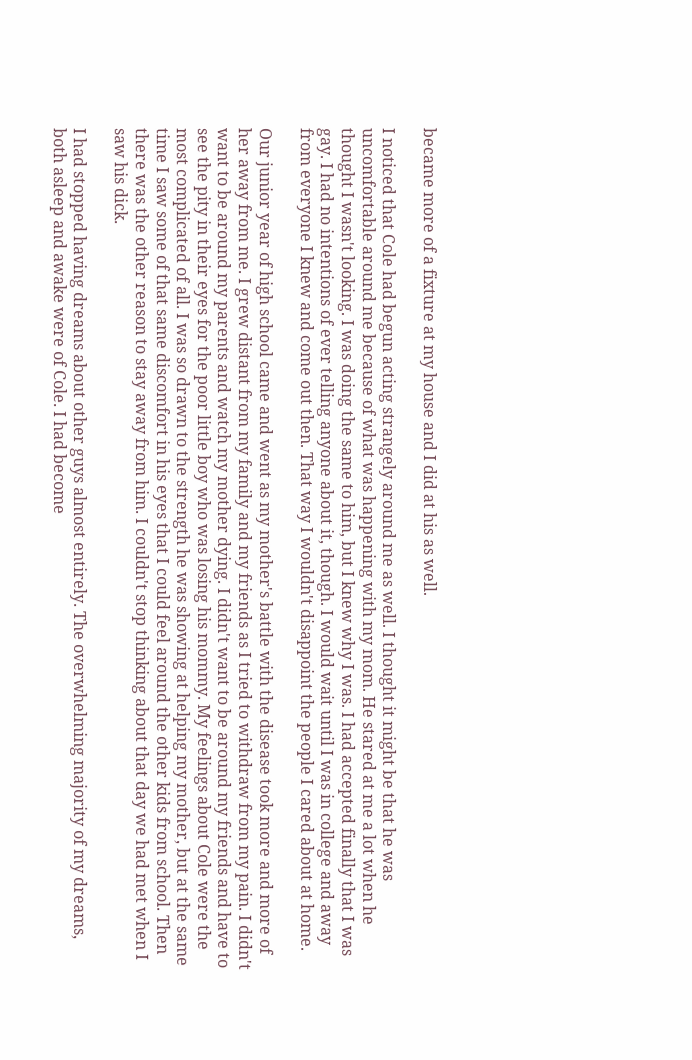became more of a fixture at my house and I did at his as well.

I noticed that Cole had begun acting strangely around me as well. I thought it might be that he was uncomfortable around me because of what was happening with my mom. He stared at me a lot when he thought I wasn't looking. I was doing the same to him, but I knew why I was. I had accepted finally that I was gay. I had no intentions of ever telling anyone about it, though. I would wait until I was in college and away from everyone I knew and come out then. That way I wouldn't disappoint the people I cared about at home.

Our junior year of high school came and went as my mother's battle with the disease took more and more of her away from me. I grew distant from my family and my friends as I tried to withdraw from my pain. I didn't want to be around my parents and watch my mother dying. I didn't want to be around my friends and have to see the pity in their eyes for the poor little boy who was losing his mommy. My feelings about Cole were the most complicated of all. I was so drawn to the strength he was showing at helping my mother, but at the same time I saw some of that same discomfort in his eyes that I could feel around the other kids from school. Then there was the other reason to stay away from him. I couldn't stop thinking about that day we had met when I saw his dick.

I had stopped having dreams about other guys almost entirely. The overwhelming majority of my dreams, both asleep and awake were of Cole. I had become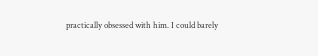practically obsessed with him. I could barely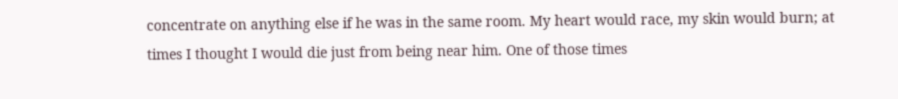concentrate on anything else if he was in the same room. My heart would race, my skin would burn; at times I thought I would die just from being near him. One of those times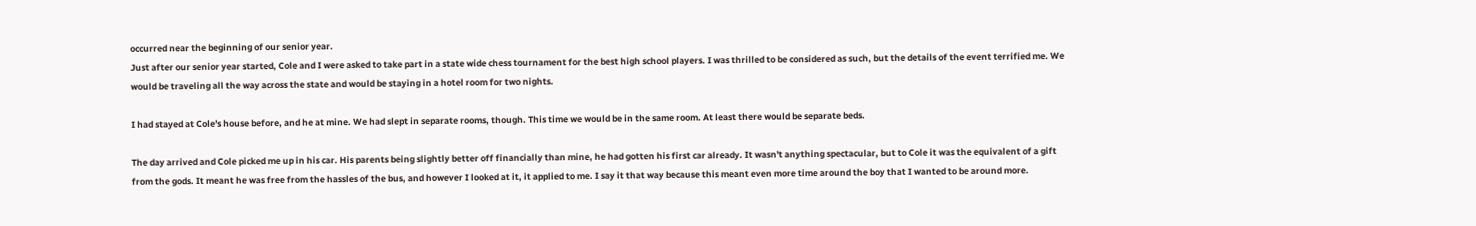occurred near the beginning of our senior year.
Just after our senior year started, Cole and I were asked to take part in a state wide chess tournament for the best high school players. I was thrilled to be considered as such, but the details of the event terrified me. We would be traveling all the way across the state and would be staying in a hotel room for two nights.

I had stayed at Cole's house before, and he at mine. We had slept in separate rooms, though. This time we would be in the same room. At least there would be separate beds.

The day arrived and Cole picked me up in his car. His parents being slightly better off financially than mine, he had gotten his first car already. It wasn't anything spectacular, but to Cole it was the equivalent of a gift from the gods. It meant he was free from the hassles of the bus, and however I looked at it, it applied to me. I say it that way because this meant even more time around the boy that I wanted to be around more.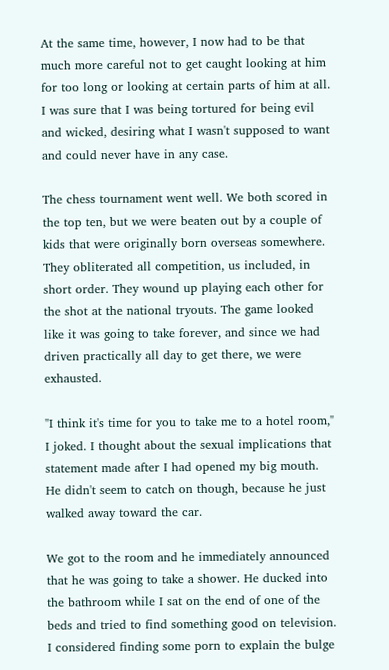At the same time, however, I now had to be that much more careful not to get caught looking at him for too long or looking at certain parts of him at all. I was sure that I was being tortured for being evil and wicked, desiring what I wasn't supposed to want and could never have in any case.

The chess tournament went well. We both scored in the top ten, but we were beaten out by a couple of kids that were originally born overseas somewhere. They obliterated all competition, us included, in short order. They wound up playing each other for the shot at the national tryouts. The game looked like it was going to take forever, and since we had driven practically all day to get there, we were exhausted.

"I think it's time for you to take me to a hotel room," I joked. I thought about the sexual implications that statement made after I had opened my big mouth. He didn't seem to catch on though, because he just walked away toward the car.

We got to the room and he immediately announced that he was going to take a shower. He ducked into the bathroom while I sat on the end of one of the beds and tried to find something good on television. I considered finding some porn to explain the bulge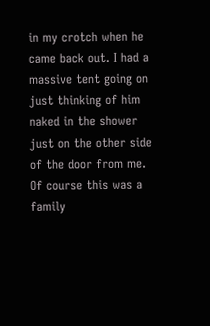in my crotch when he came back out. I had a massive tent going on just thinking of him naked in the shower just on the other side of the door from me. Of course this was a family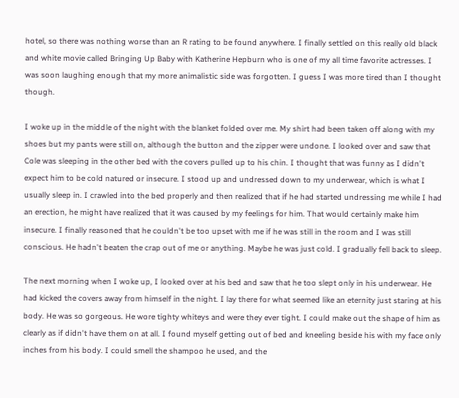hotel, so there was nothing worse than an R rating to be found anywhere. I finally settled on this really old black and white movie called Bringing Up Baby with Katherine Hepburn who is one of my all time favorite actresses. I was soon laughing enough that my more animalistic side was forgotten. I guess I was more tired than I thought though.

I woke up in the middle of the night with the blanket folded over me. My shirt had been taken off along with my shoes but my pants were still on, although the button and the zipper were undone. I looked over and saw that Cole was sleeping in the other bed with the covers pulled up to his chin. I thought that was funny as I didn't expect him to be cold natured or insecure. I stood up and undressed down to my underwear, which is what I usually sleep in. I crawled into the bed properly and then realized that if he had started undressing me while I had an erection, he might have realized that it was caused by my feelings for him. That would certainly make him insecure. I finally reasoned that he couldn't be too upset with me if he was still in the room and I was still conscious. He hadn't beaten the crap out of me or anything. Maybe he was just cold. I gradually fell back to sleep.

The next morning when I woke up, I looked over at his bed and saw that he too slept only in his underwear. He had kicked the covers away from himself in the night. I lay there for what seemed like an eternity just staring at his body. He was so gorgeous. He wore tighty whiteys and were they ever tight. I could make out the shape of him as clearly as if didn't have them on at all. I found myself getting out of bed and kneeling beside his with my face only inches from his body. I could smell the shampoo he used, and the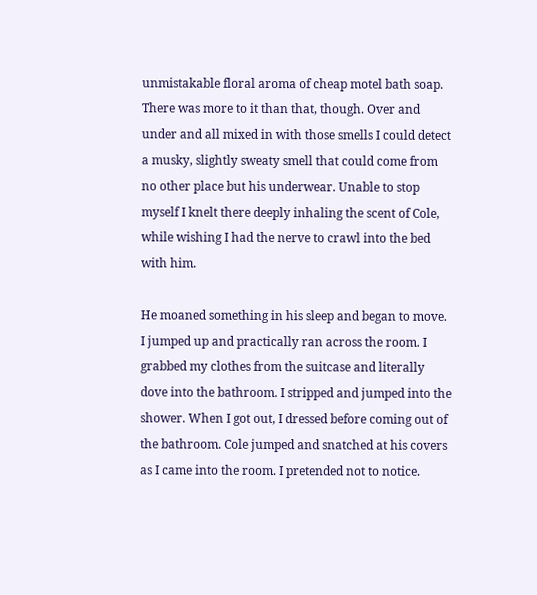unmistakable floral aroma of cheap motel bath soap. There was more to it than that, though. Over and under and all mixed in with those smells I could detect a musky, slightly sweaty smell that could come from no other place but his underwear. Unable to stop myself I knelt there deeply inhaling the scent of Cole, while wishing I had the nerve to crawl into the bed with him.

He moaned something in his sleep and began to move. I jumped up and practically ran across the room. I grabbed my clothes from the suitcase and literally dove into the bathroom. I stripped and jumped into the shower. When I got out, I dressed before coming out of the bathroom. Cole jumped and snatched at his covers as I came into the room. I pretended not to notice.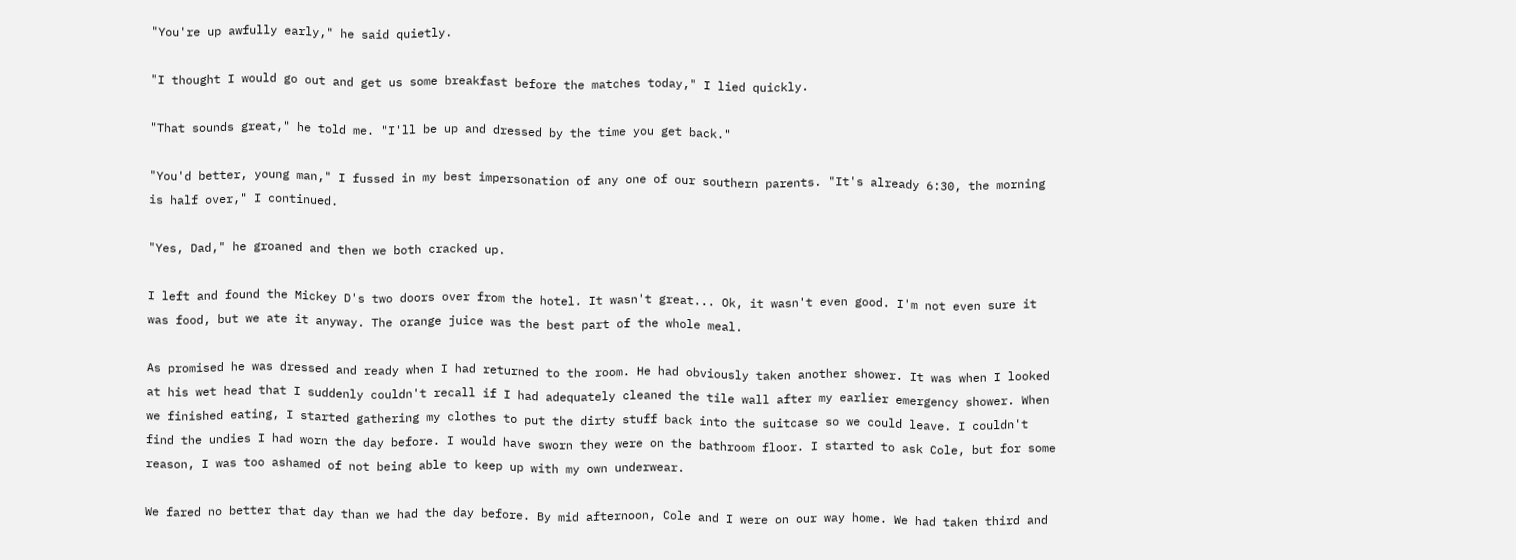"You're up awfully early," he said quietly.

"I thought I would go out and get us some breakfast before the matches today," I lied quickly.

"That sounds great," he told me. "I'll be up and dressed by the time you get back."

"You'd better, young man," I fussed in my best impersonation of any one of our southern parents. "It's already 6:30, the morning is half over," I continued.

"Yes, Dad," he groaned and then we both cracked up.

I left and found the Mickey D's two doors over from the hotel. It wasn't great... Ok, it wasn't even good. I'm not even sure it was food, but we ate it anyway. The orange juice was the best part of the whole meal.

As promised he was dressed and ready when I had returned to the room. He had obviously taken another shower. It was when I looked at his wet head that I suddenly couldn't recall if I had adequately cleaned the tile wall after my earlier emergency shower. When we finished eating, I started gathering my clothes to put the dirty stuff back into the suitcase so we could leave. I couldn't find the undies I had worn the day before. I would have sworn they were on the bathroom floor. I started to ask Cole, but for some reason, I was too ashamed of not being able to keep up with my own underwear.

We fared no better that day than we had the day before. By mid afternoon, Cole and I were on our way home. We had taken third and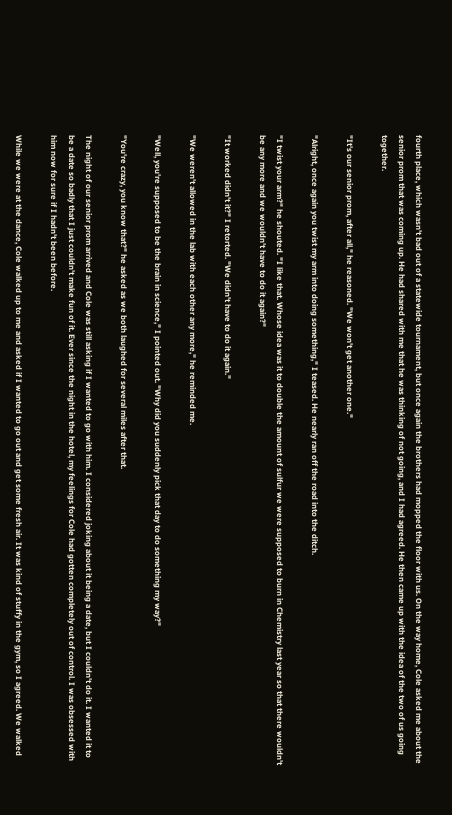fourth place, which wasn't bad out of a statewide tournament, but once again the brothers had mopped the floor with us. On the way home, Cole asked me about the senior prom that was coming up. He had shared with me that he was thinking of not going, and I had agreed. He then came up with the idea of the two of us going together.

"It's our senior prom, after all," he reasoned. "We won't get another one."

"Alright, once again you twist my arm into doing something," I teased. He nearly ran off the road into the ditch.

"I twist your arm?" he shouted. "I like that. Whose idea was it to double the amount of sulfur we were supposed to burn in Chemistry last year so that there wouldn't be any more and we wouldn't have to do it again?"

"It worked didn't it?" I retorted. "We didn't have to do it again."

"We weren't allowed in the lab with each other any more," he reminded me.

"Well, you're supposed to be the brain in science," I pointed out. "Why did you suddenly pick that day to do something my way?"

"You're crazy, you know that?" he asked as we both laughed for several miles after that.

The night of our senior prom arrived and Cole was still asking if I wanted to go with him. I considered joking about it being a date, but I couldn't do it. I wanted it to be a date so badly that I just couldn't make fun of it. Ever since the night in the hotel, my feelings for Cole had gotten completely out of control. I was obsessed with him now for sure if I hadn't been before.

While we were at the dance, Cole walked up to me and asked if I wanted to go out and get some fresh air. It was kind of stuffy in the gym, so I agreed. We walked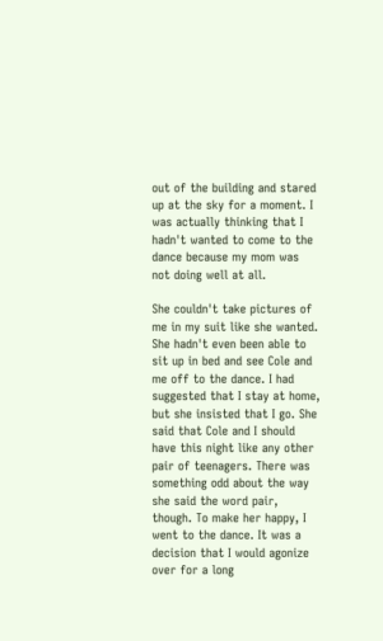out of the building and stared up at the sky for a moment. I was actually thinking that I hadn't wanted to come to the dance because my mom was not doing well at all.

She couldn't take pictures of me in my suit like she wanted. She hadn't even been able to sit up in bed and see Cole and me off to the dance. I had suggested that I stay at home, but she insisted that I go. She said that Cole and I should have this night like any other pair of teenagers. There was something odd about the way she said the word pair, though. To make her happy, I went to the dance. It was a decision that I would agonize over for a long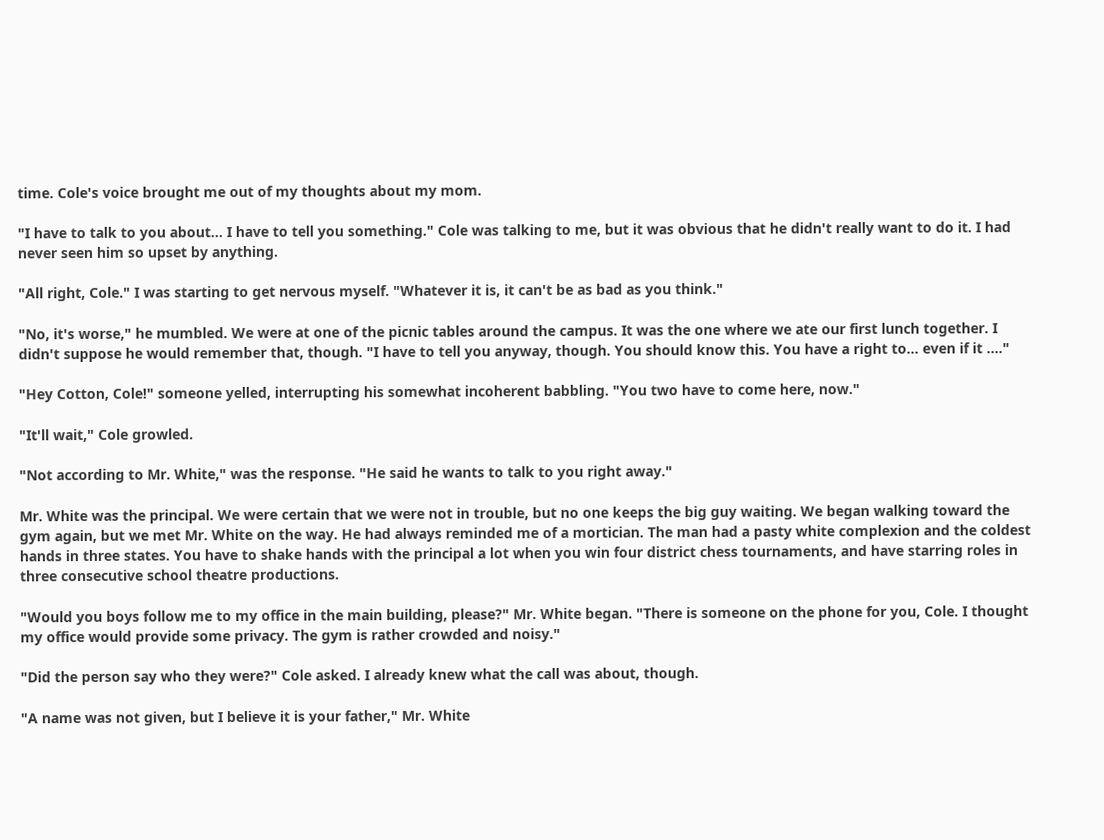time. Cole's voice brought me out of my thoughts about my mom.

"I have to talk to you about... I have to tell you something." Cole was talking to me, but it was obvious that he didn't really want to do it. I had never seen him so upset by anything.

"All right, Cole." I was starting to get nervous myself. "Whatever it is, it can't be as bad as you think."

"No, it's worse," he mumbled. We were at one of the picnic tables around the campus. It was the one where we ate our first lunch together. I didn't suppose he would remember that, though. "I have to tell you anyway, though. You should know this. You have a right to... even if it ...."

"Hey Cotton, Cole!" someone yelled, interrupting his somewhat incoherent babbling. "You two have to come here, now."

"It'll wait," Cole growled.

"Not according to Mr. White," was the response. "He said he wants to talk to you right away."

Mr. White was the principal. We were certain that we were not in trouble, but no one keeps the big guy waiting. We began walking toward the gym again, but we met Mr. White on the way. He had always reminded me of a mortician. The man had a pasty white complexion and the coldest hands in three states. You have to shake hands with the principal a lot when you win four district chess tournaments, and have starring roles in three consecutive school theatre productions.

"Would you boys follow me to my office in the main building, please?" Mr. White began. "There is someone on the phone for you, Cole. I thought my office would provide some privacy. The gym is rather crowded and noisy."

"Did the person say who they were?" Cole asked. I already knew what the call was about, though.

"A name was not given, but I believe it is your father," Mr. White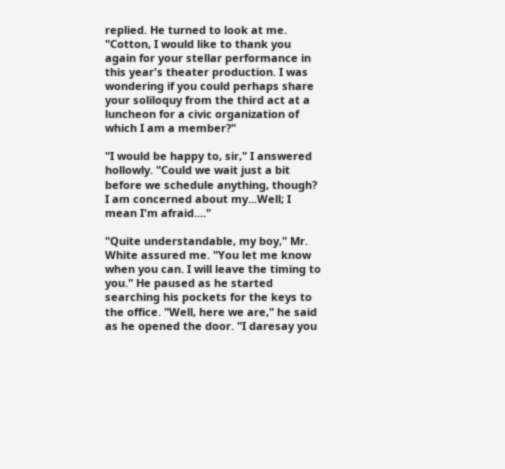replied. He turned to look at me. "Cotton, I would like to thank you again for your stellar performance in this year's theater production. I was wondering if you could perhaps share your soliloquy from the third act at a luncheon for a civic organization of which I am a member?"

"I would be happy to, sir," I answered hollowly. "Could we wait just a bit before we schedule anything, though? I am concerned about my...Well; I mean I'm afraid...."

"Quite understandable, my boy," Mr. White assured me. "You let me know when you can. I will leave the timing to you." He paused as he started searching his pockets for the keys to the office. "Well, here we are," he said as he opened the door. "I daresay you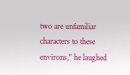two are unfamiliar characters to these environs," he laughed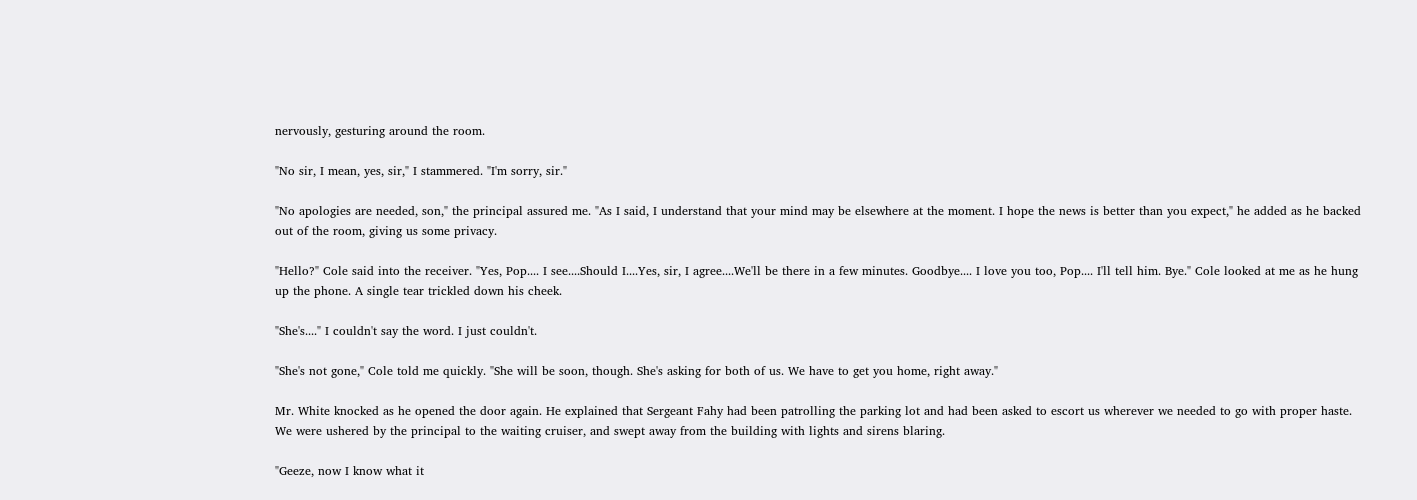nervously, gesturing around the room.

"No sir, I mean, yes, sir," I stammered. "I'm sorry, sir."

"No apologies are needed, son," the principal assured me. "As I said, I understand that your mind may be elsewhere at the moment. I hope the news is better than you expect," he added as he backed out of the room, giving us some privacy.

"Hello?" Cole said into the receiver. "Yes, Pop.... I see....Should I....Yes, sir, I agree....We'll be there in a few minutes. Goodbye.... I love you too, Pop.... I'll tell him. Bye." Cole looked at me as he hung up the phone. A single tear trickled down his cheek.

"She's...." I couldn't say the word. I just couldn't.

"She's not gone," Cole told me quickly. "She will be soon, though. She's asking for both of us. We have to get you home, right away."

Mr. White knocked as he opened the door again. He explained that Sergeant Fahy had been patrolling the parking lot and had been asked to escort us wherever we needed to go with proper haste. We were ushered by the principal to the waiting cruiser, and swept away from the building with lights and sirens blaring.

"Geeze, now I know what it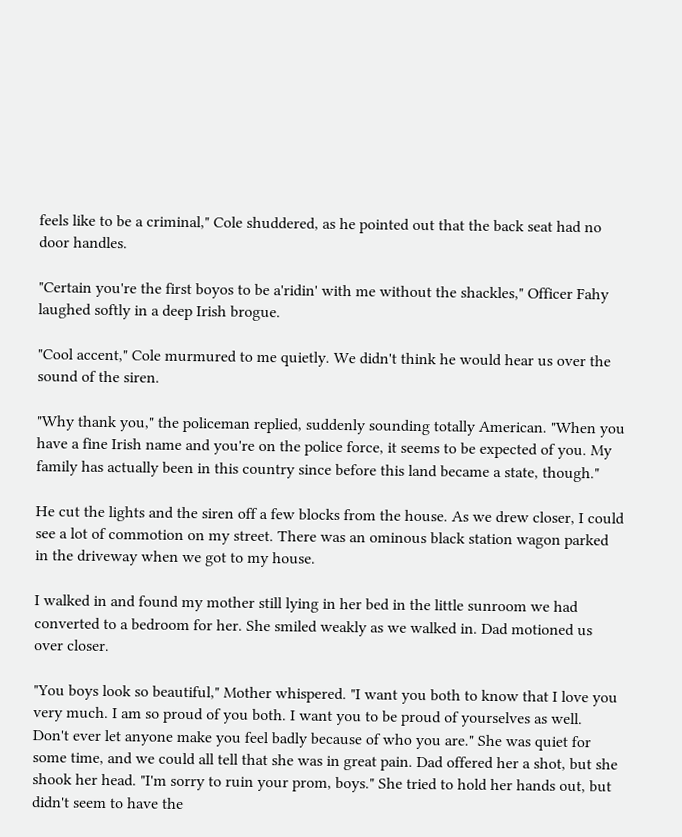feels like to be a criminal," Cole shuddered, as he pointed out that the back seat had no door handles.

"Certain you're the first boyos to be a'ridin' with me without the shackles," Officer Fahy laughed softly in a deep Irish brogue.

"Cool accent," Cole murmured to me quietly. We didn't think he would hear us over the sound of the siren.

"Why thank you," the policeman replied, suddenly sounding totally American. "When you have a fine Irish name and you're on the police force, it seems to be expected of you. My family has actually been in this country since before this land became a state, though."

He cut the lights and the siren off a few blocks from the house. As we drew closer, I could see a lot of commotion on my street. There was an ominous black station wagon parked in the driveway when we got to my house.

I walked in and found my mother still lying in her bed in the little sunroom we had converted to a bedroom for her. She smiled weakly as we walked in. Dad motioned us over closer.

"You boys look so beautiful," Mother whispered. "I want you both to know that I love you very much. I am so proud of you both. I want you to be proud of yourselves as well. Don't ever let anyone make you feel badly because of who you are." She was quiet for some time, and we could all tell that she was in great pain. Dad offered her a shot, but she shook her head. "I'm sorry to ruin your prom, boys." She tried to hold her hands out, but didn't seem to have the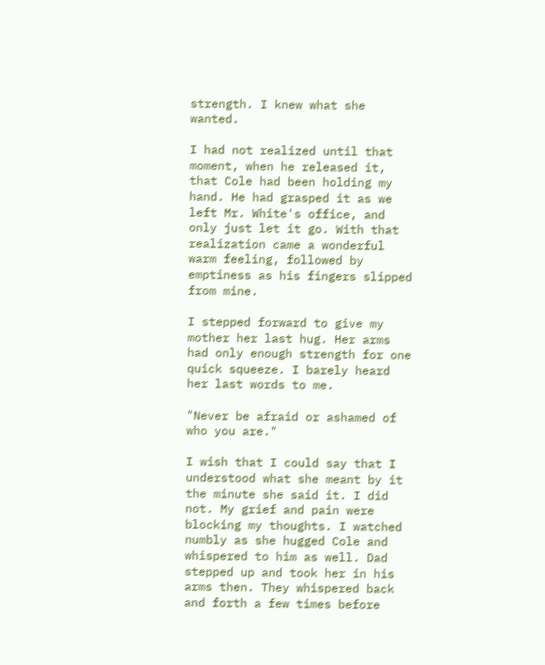strength. I knew what she wanted.

I had not realized until that moment, when he released it, that Cole had been holding my hand. He had grasped it as we left Mr. White's office, and only just let it go. With that realization came a wonderful warm feeling, followed by emptiness as his fingers slipped from mine.

I stepped forward to give my mother her last hug. Her arms had only enough strength for one quick squeeze. I barely heard her last words to me.

"Never be afraid or ashamed of who you are."

I wish that I could say that I understood what she meant by it the minute she said it. I did not. My grief and pain were blocking my thoughts. I watched numbly as she hugged Cole and whispered to him as well. Dad stepped up and took her in his arms then. They whispered back and forth a few times before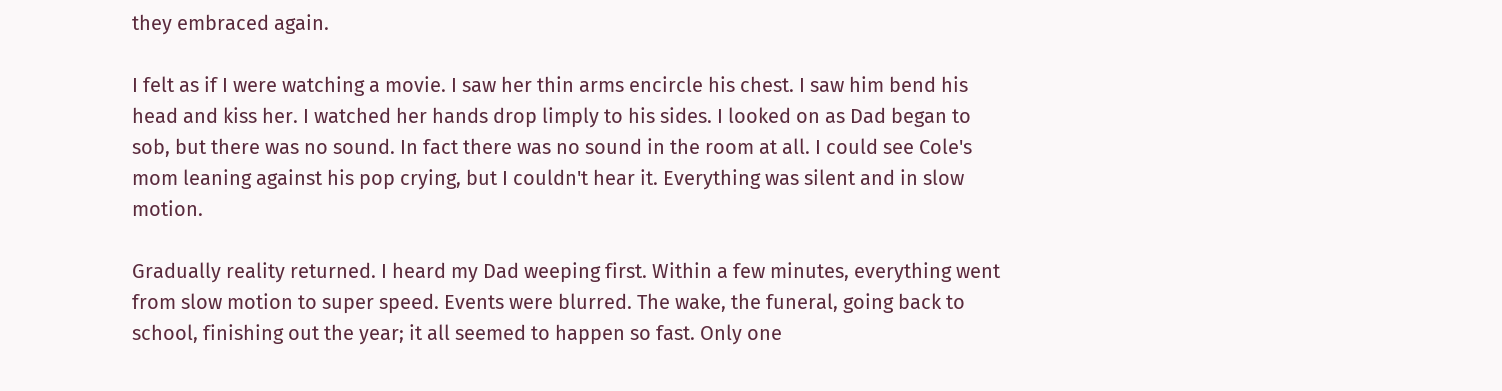they embraced again.

I felt as if I were watching a movie. I saw her thin arms encircle his chest. I saw him bend his head and kiss her. I watched her hands drop limply to his sides. I looked on as Dad began to sob, but there was no sound. In fact there was no sound in the room at all. I could see Cole's mom leaning against his pop crying, but I couldn't hear it. Everything was silent and in slow motion.

Gradually reality returned. I heard my Dad weeping first. Within a few minutes, everything went from slow motion to super speed. Events were blurred. The wake, the funeral, going back to school, finishing out the year; it all seemed to happen so fast. Only one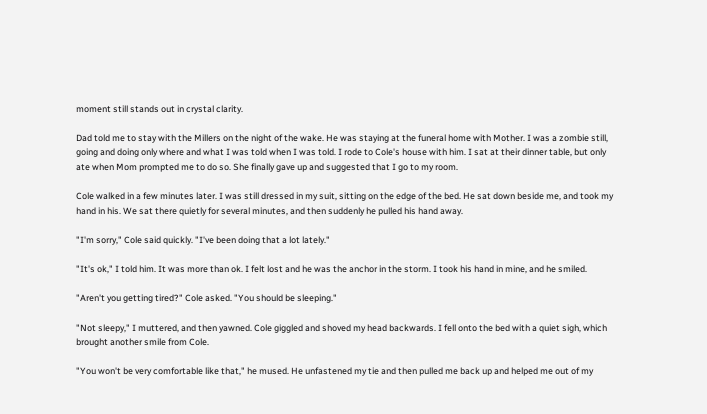moment still stands out in crystal clarity.

Dad told me to stay with the Millers on the night of the wake. He was staying at the funeral home with Mother. I was a zombie still, going and doing only where and what I was told when I was told. I rode to Cole's house with him. I sat at their dinner table, but only ate when Mom prompted me to do so. She finally gave up and suggested that I go to my room.

Cole walked in a few minutes later. I was still dressed in my suit, sitting on the edge of the bed. He sat down beside me, and took my hand in his. We sat there quietly for several minutes, and then suddenly he pulled his hand away.

"I'm sorry," Cole said quickly. "I've been doing that a lot lately."

"It's ok," I told him. It was more than ok. I felt lost and he was the anchor in the storm. I took his hand in mine, and he smiled.

"Aren't you getting tired?" Cole asked. "You should be sleeping."

"Not sleepy," I muttered, and then yawned. Cole giggled and shoved my head backwards. I fell onto the bed with a quiet sigh, which brought another smile from Cole.

"You won't be very comfortable like that," he mused. He unfastened my tie and then pulled me back up and helped me out of my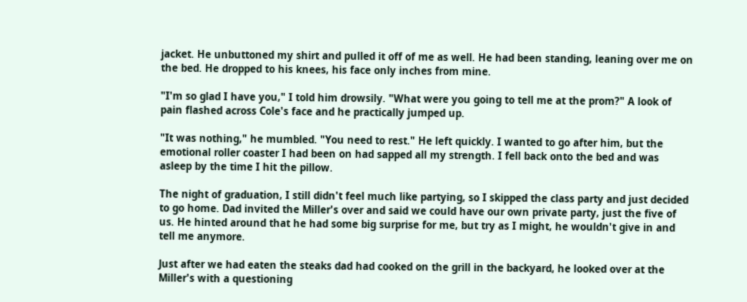jacket. He unbuttoned my shirt and pulled it off of me as well. He had been standing, leaning over me on the bed. He dropped to his knees, his face only inches from mine.

"I'm so glad I have you," I told him drowsily. "What were you going to tell me at the prom?" A look of pain flashed across Cole's face and he practically jumped up.

"It was nothing," he mumbled. "You need to rest." He left quickly. I wanted to go after him, but the emotional roller coaster I had been on had sapped all my strength. I fell back onto the bed and was asleep by the time I hit the pillow.

The night of graduation, I still didn't feel much like partying, so I skipped the class party and just decided to go home. Dad invited the Miller's over and said we could have our own private party, just the five of us. He hinted around that he had some big surprise for me, but try as I might, he wouldn't give in and tell me anymore.

Just after we had eaten the steaks dad had cooked on the grill in the backyard, he looked over at the Miller's with a questioning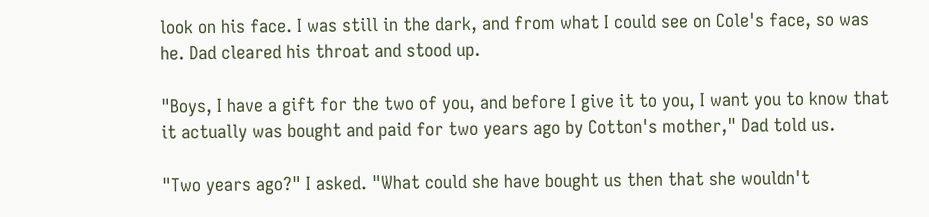look on his face. I was still in the dark, and from what I could see on Cole's face, so was he. Dad cleared his throat and stood up.

"Boys, I have a gift for the two of you, and before I give it to you, I want you to know that it actually was bought and paid for two years ago by Cotton's mother," Dad told us.

"Two years ago?" I asked. "What could she have bought us then that she wouldn't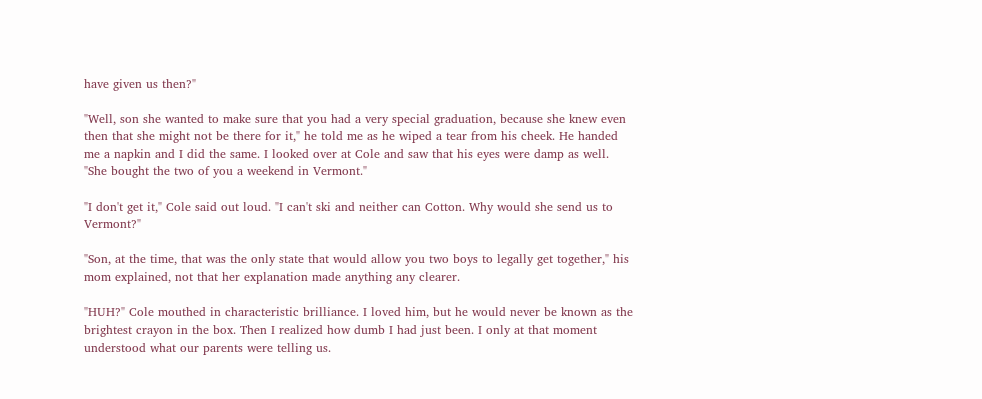have given us then?"

"Well, son she wanted to make sure that you had a very special graduation, because she knew even then that she might not be there for it," he told me as he wiped a tear from his cheek. He handed me a napkin and I did the same. I looked over at Cole and saw that his eyes were damp as well. "She bought the two of you a weekend in Vermont."

"I don't get it," Cole said out loud. "I can't ski and neither can Cotton. Why would she send us to Vermont?"

"Son, at the time, that was the only state that would allow you two boys to legally get together," his mom explained, not that her explanation made anything any clearer.

"HUH?" Cole mouthed in characteristic brilliance. I loved him, but he would never be known as the brightest crayon in the box. Then I realized how dumb I had just been. I only at that moment understood what our parents were telling us.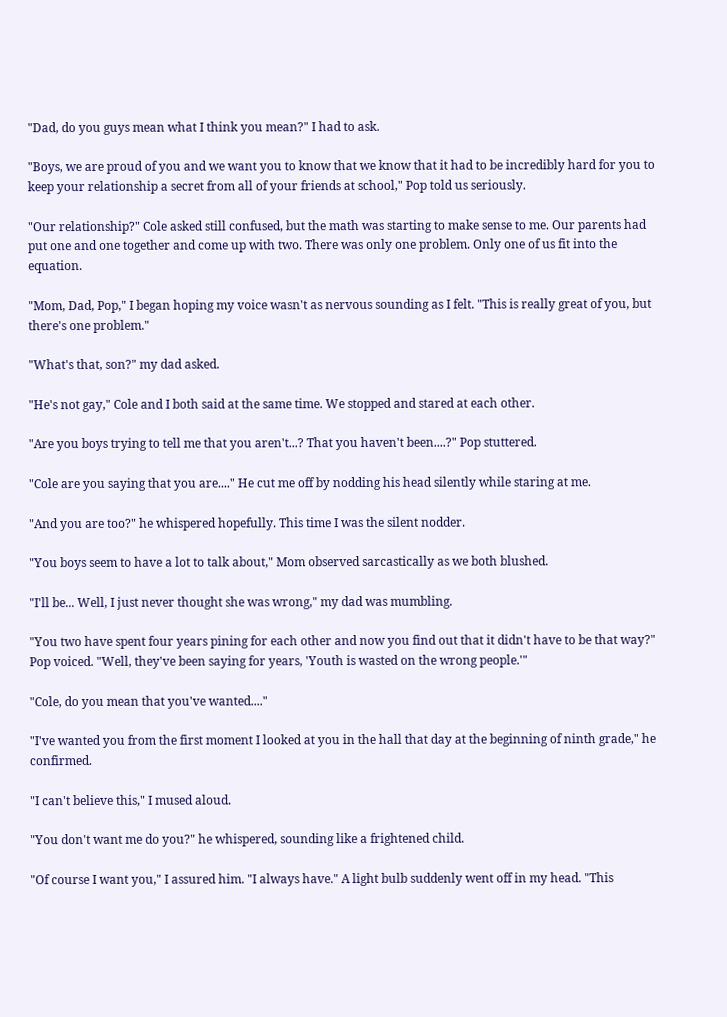"Dad, do you guys mean what I think you mean?" I had to ask.

"Boys, we are proud of you and we want you to know that we know that it had to be incredibly hard for you to keep your relationship a secret from all of your friends at school," Pop told us seriously.

"Our relationship?" Cole asked still confused, but the math was starting to make sense to me. Our parents had put one and one together and come up with two. There was only one problem. Only one of us fit into the equation.

"Mom, Dad, Pop," I began hoping my voice wasn't as nervous sounding as I felt. "This is really great of you, but there's one problem."

"What's that, son?" my dad asked.

"He's not gay," Cole and I both said at the same time. We stopped and stared at each other.

"Are you boys trying to tell me that you aren't...? That you haven't been....?" Pop stuttered.

"Cole are you saying that you are...." He cut me off by nodding his head silently while staring at me.

"And you are too?" he whispered hopefully. This time I was the silent nodder.

"You boys seem to have a lot to talk about," Mom observed sarcastically as we both blushed.

"I'll be... Well, I just never thought she was wrong," my dad was mumbling.

"You two have spent four years pining for each other and now you find out that it didn't have to be that way?" Pop voiced. "Well, they've been saying for years, 'Youth is wasted on the wrong people.'"

"Cole, do you mean that you've wanted...."

"I've wanted you from the first moment I looked at you in the hall that day at the beginning of ninth grade," he confirmed.

"I can't believe this," I mused aloud.

"You don't want me do you?" he whispered, sounding like a frightened child.

"Of course I want you," I assured him. "I always have." A light bulb suddenly went off in my head. "This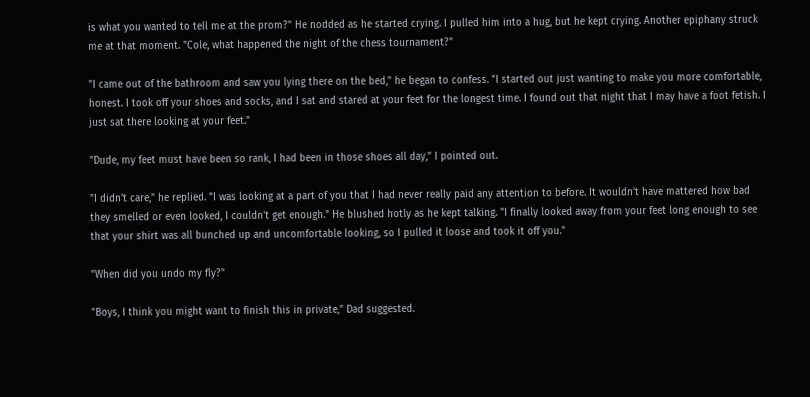is what you wanted to tell me at the prom?" He nodded as he started crying. I pulled him into a hug, but he kept crying. Another epiphany struck me at that moment. "Cole, what happened the night of the chess tournament?"

"I came out of the bathroom and saw you lying there on the bed," he began to confess. "I started out just wanting to make you more comfortable, honest. I took off your shoes and socks, and I sat and stared at your feet for the longest time. I found out that night that I may have a foot fetish. I just sat there looking at your feet."

"Dude, my feet must have been so rank, I had been in those shoes all day," I pointed out.

"I didn't care," he replied. "I was looking at a part of you that I had never really paid any attention to before. It wouldn't have mattered how bad they smelled or even looked, I couldn't get enough." He blushed hotly as he kept talking. "I finally looked away from your feet long enough to see that your shirt was all bunched up and uncomfortable looking, so I pulled it loose and took it off you."

"When did you undo my fly?"

"Boys, I think you might want to finish this in private," Dad suggested.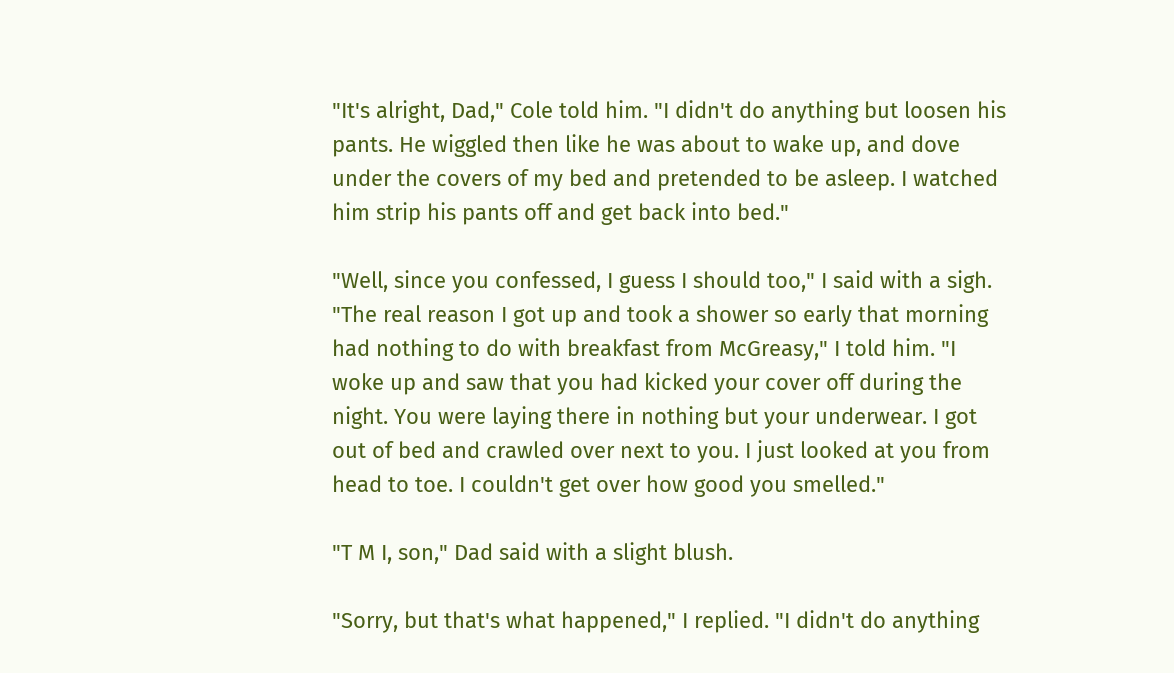"It's alright, Dad," Cole told him. "I didn't do anything but loosen his pants. He wiggled then like he was about to wake up, and dove under the covers of my bed and pretended to be asleep. I watched him strip his pants off and get back into bed."

"Well, since you confessed, I guess I should too," I said with a sigh. "The real reason I got up and took a shower so early that morning had nothing to do with breakfast from McGreasy," I told him. "I woke up and saw that you had kicked your cover off during the night. You were laying there in nothing but your underwear. I got out of bed and crawled over next to you. I just looked at you from head to toe. I couldn't get over how good you smelled."

"T M I, son," Dad said with a slight blush.

"Sorry, but that's what happened," I replied. "I didn't do anything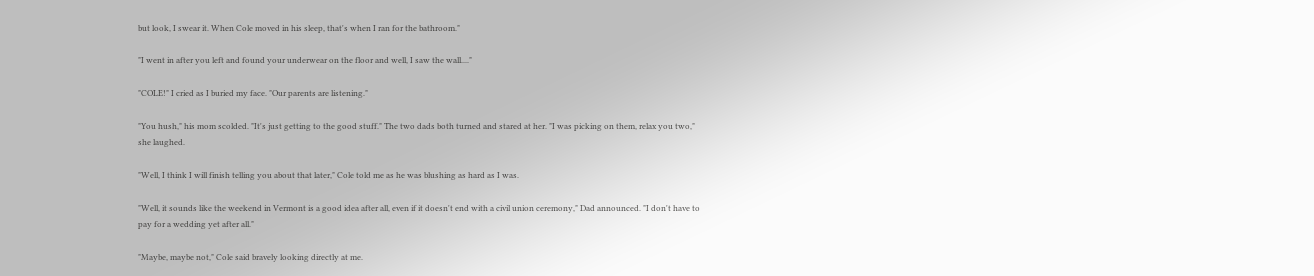but look, I swear it. When Cole moved in his sleep, that's when I ran for the bathroom."

"I went in after you left and found your underwear on the floor and well, I saw the wall...."

"COLE!" I cried as I buried my face. "Our parents are listening."

"You hush," his mom scolded. "It's just getting to the good stuff." The two dads both turned and stared at her. "I was picking on them, relax you two," she laughed.

"Well, I think I will finish telling you about that later," Cole told me as he was blushing as hard as I was.

"Well, it sounds like the weekend in Vermont is a good idea after all, even if it doesn't end with a civil union ceremony," Dad announced. "I don't have to pay for a wedding yet after all."

"Maybe, maybe not," Cole said bravely looking directly at me.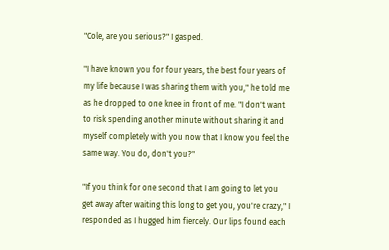"Cole, are you serious?" I gasped.

"I have known you for four years, the best four years of my life because I was sharing them with you," he told me as he dropped to one knee in front of me. "I don't want to risk spending another minute without sharing it and myself completely with you now that I know you feel the same way. You do, don't you?"

"If you think for one second that I am going to let you get away after waiting this long to get you, you're crazy," I responded as I hugged him fiercely. Our lips found each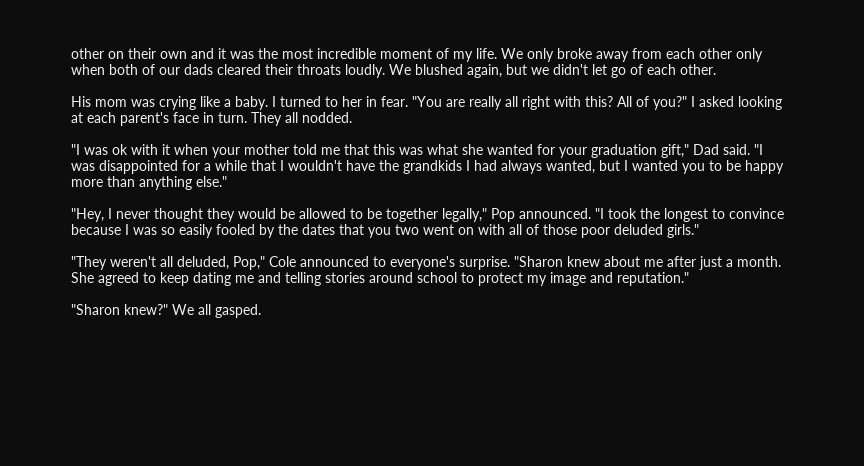other on their own and it was the most incredible moment of my life. We only broke away from each other only when both of our dads cleared their throats loudly. We blushed again, but we didn't let go of each other.

His mom was crying like a baby. I turned to her in fear. "You are really all right with this? All of you?" I asked looking at each parent's face in turn. They all nodded.

"I was ok with it when your mother told me that this was what she wanted for your graduation gift," Dad said. "I was disappointed for a while that I wouldn't have the grandkids I had always wanted, but I wanted you to be happy more than anything else."

"Hey, I never thought they would be allowed to be together legally," Pop announced. "I took the longest to convince because I was so easily fooled by the dates that you two went on with all of those poor deluded girls."

"They weren't all deluded, Pop," Cole announced to everyone's surprise. "Sharon knew about me after just a month. She agreed to keep dating me and telling stories around school to protect my image and reputation."

"Sharon knew?" We all gasped.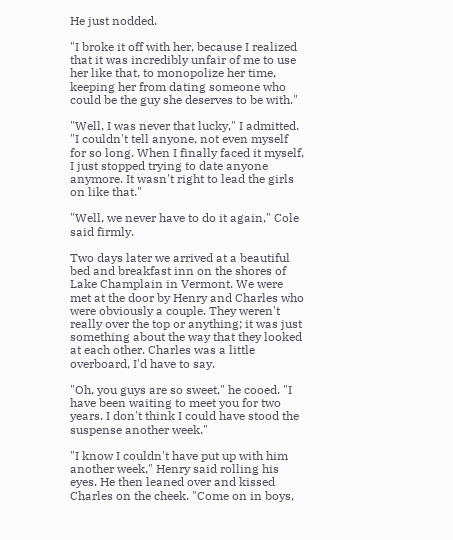He just nodded.

"I broke it off with her, because I realized that it was incredibly unfair of me to use her like that, to monopolize her time, keeping her from dating someone who could be the guy she deserves to be with."

"Well, I was never that lucky," I admitted. "I couldn't tell anyone, not even myself for so long. When I finally faced it myself, I just stopped trying to date anyone anymore. It wasn't right to lead the girls on like that."

"Well, we never have to do it again," Cole said firmly.

Two days later we arrived at a beautiful bed and breakfast inn on the shores of Lake Champlain in Vermont. We were met at the door by Henry and Charles who were obviously a couple. They weren't really over the top or anything; it was just something about the way that they looked at each other. Charles was a little overboard, I'd have to say.

"Oh, you guys are so sweet," he cooed. "I have been waiting to meet you for two years. I don't think I could have stood the suspense another week."

"I know I couldn't have put up with him another week," Henry said rolling his eyes. He then leaned over and kissed Charles on the cheek. "Come on in boys,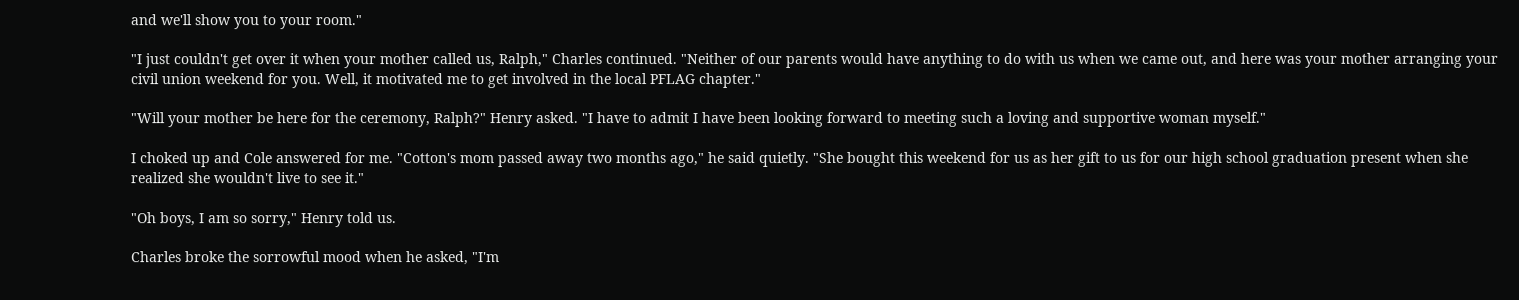and we'll show you to your room."

"I just couldn't get over it when your mother called us, Ralph," Charles continued. "Neither of our parents would have anything to do with us when we came out, and here was your mother arranging your civil union weekend for you. Well, it motivated me to get involved in the local PFLAG chapter."

"Will your mother be here for the ceremony, Ralph?" Henry asked. "I have to admit I have been looking forward to meeting such a loving and supportive woman myself."

I choked up and Cole answered for me. "Cotton's mom passed away two months ago," he said quietly. "She bought this weekend for us as her gift to us for our high school graduation present when she realized she wouldn't live to see it."

"Oh boys, I am so sorry," Henry told us.

Charles broke the sorrowful mood when he asked, "I'm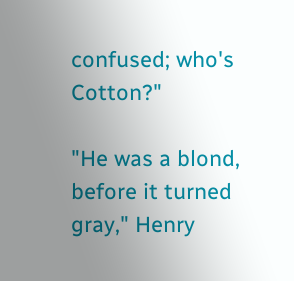confused; who's Cotton?"

"He was a blond, before it turned gray," Henry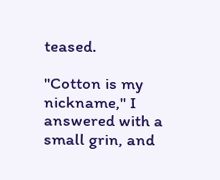teased.

"Cotton is my nickname," I answered with a small grin, and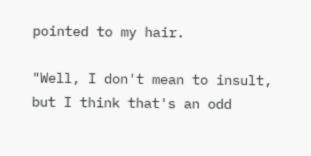pointed to my hair.

"Well, I don't mean to insult, but I think that's an odd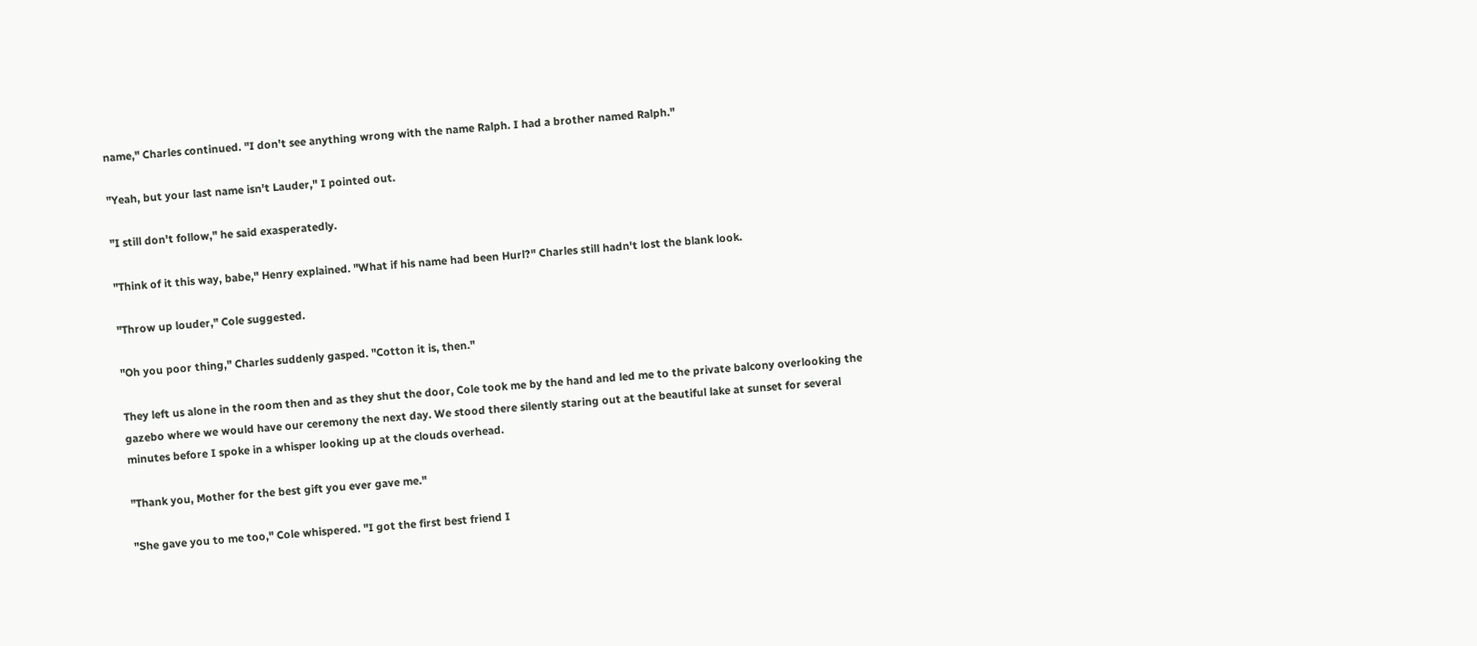name," Charles continued. "I don't see anything wrong with the name Ralph. I had a brother named Ralph."

"Yeah, but your last name isn't Lauder," I pointed out.

"I still don't follow," he said exasperatedly.

"Think of it this way, babe," Henry explained. "What if his name had been Hurl?" Charles still hadn't lost the blank look.

"Throw up louder," Cole suggested.

"Oh you poor thing," Charles suddenly gasped. "Cotton it is, then."

They left us alone in the room then and as they shut the door, Cole took me by the hand and led me to the private balcony overlooking the gazebo where we would have our ceremony the next day. We stood there silently staring out at the beautiful lake at sunset for several minutes before I spoke in a whisper looking up at the clouds overhead.

"Thank you, Mother for the best gift you ever gave me."

"She gave you to me too," Cole whispered. "I got the first best friend I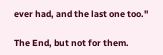ever had, and the last one too."

The End, but not for them.